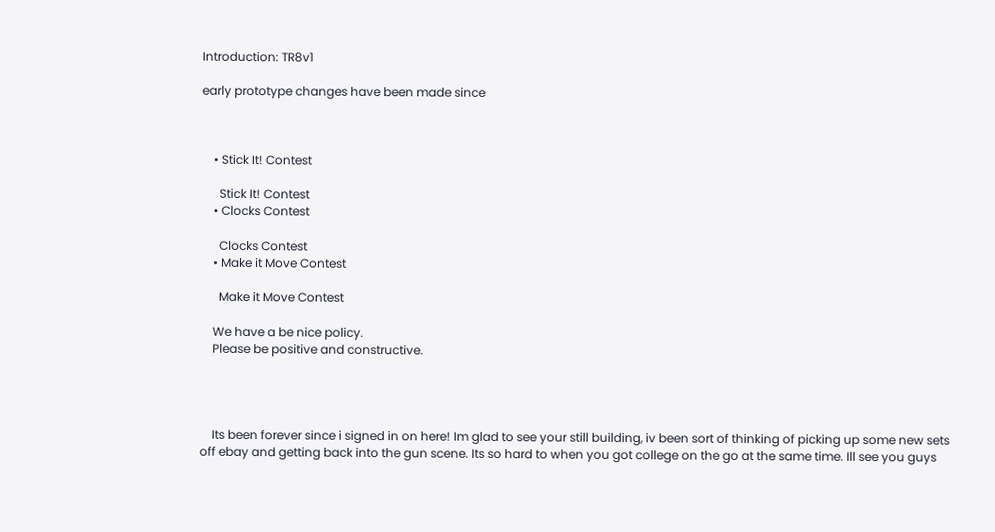Introduction: TR8v1

early prototype changes have been made since



    • Stick It! Contest

      Stick It! Contest
    • Clocks Contest

      Clocks Contest
    • Make it Move Contest

      Make it Move Contest

    We have a be nice policy.
    Please be positive and constructive.




    Its been forever since i signed in on here! Im glad to see your still building, iv been sort of thinking of picking up some new sets off ebay and getting back into the gun scene. Its so hard to when you got college on the go at the same time. Ill see you guys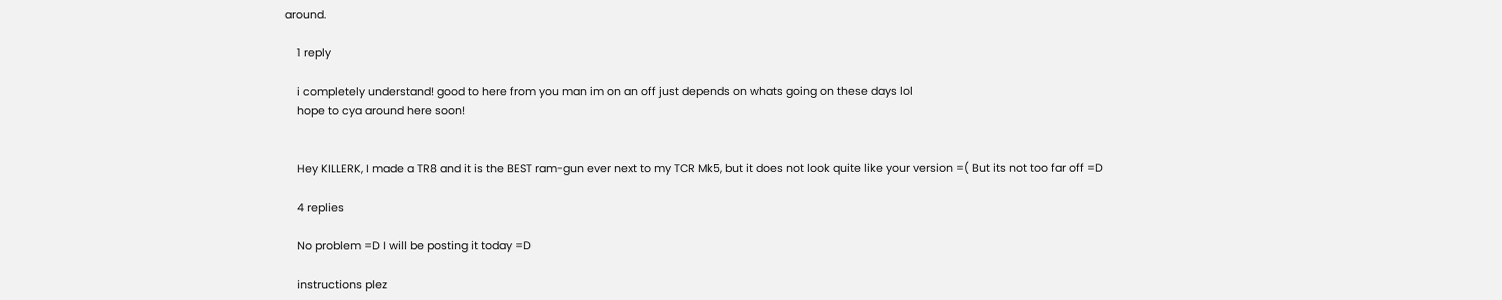around.

    1 reply

    i completely understand! good to here from you man im on an off just depends on whats going on these days lol
    hope to cya around here soon!


    Hey KILLERK, I made a TR8 and it is the BEST ram-gun ever next to my TCR Mk5, but it does not look quite like your version =( But its not too far off =D

    4 replies

    No problem =D I will be posting it today =D

    instructions plez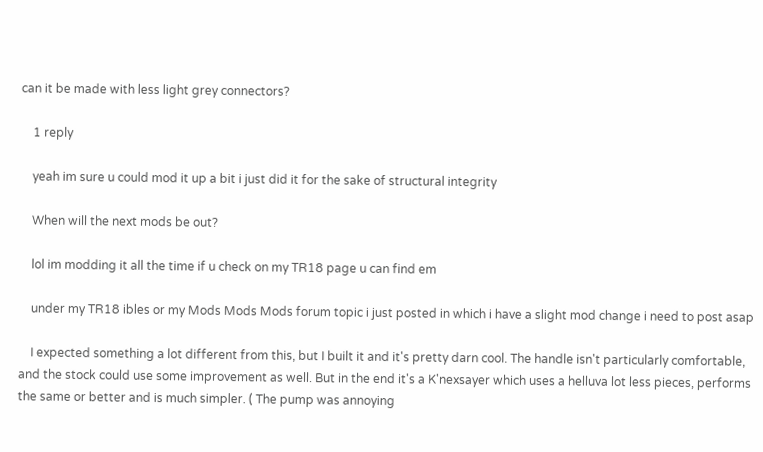can it be made with less light grey connectors?

    1 reply

    yeah im sure u could mod it up a bit i just did it for the sake of structural integrity

    When will the next mods be out?

    lol im modding it all the time if u check on my TR18 page u can find em

    under my TR18 ibles or my Mods Mods Mods forum topic i just posted in which i have a slight mod change i need to post asap

    I expected something a lot different from this, but I built it and it's pretty darn cool. The handle isn't particularly comfortable, and the stock could use some improvement as well. But in the end it's a K'nexsayer which uses a helluva lot less pieces, performs the same or better and is much simpler. ( The pump was annoying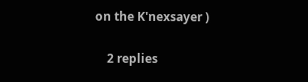on the K'nexsayer )

    2 replies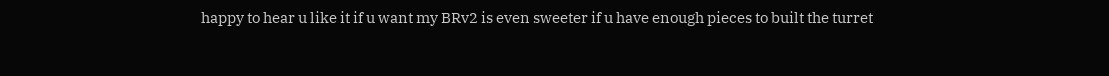happy to hear u like it if u want my BRv2 is even sweeter if u have enough pieces to built the turret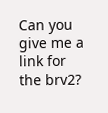Can you give me a link for the brv2?